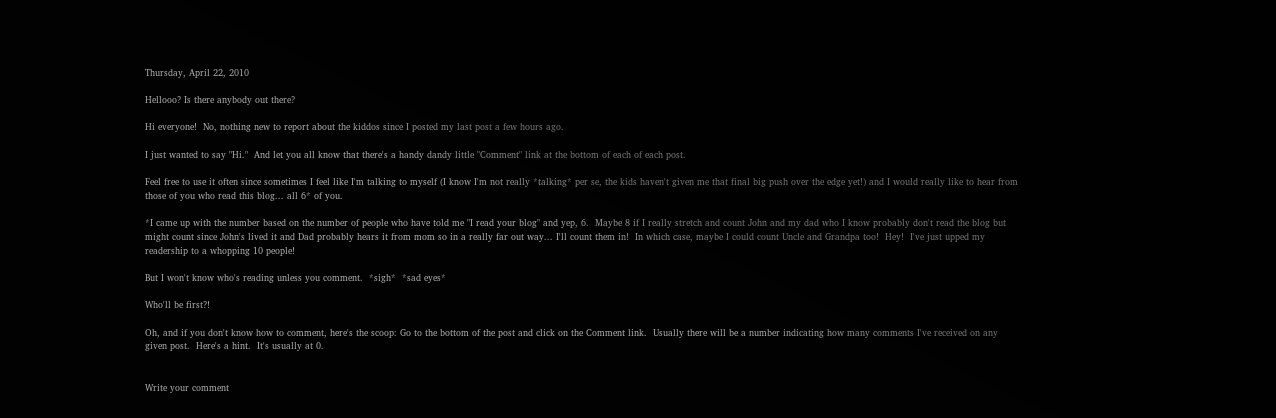Thursday, April 22, 2010

Hellooo? Is there anybody out there?

Hi everyone!  No, nothing new to report about the kiddos since I posted my last post a few hours ago.

I just wanted to say "Hi."  And let you all know that there's a handy dandy little "Comment" link at the bottom of each of each post.

Feel free to use it often since sometimes I feel like I'm talking to myself (I know I'm not really *talking* per se, the kids haven't given me that final big push over the edge yet!) and I would really like to hear from those of you who read this blog... all 6* of you.

*I came up with the number based on the number of people who have told me "I read your blog" and yep, 6.  Maybe 8 if I really stretch and count John and my dad who I know probably don't read the blog but might count since John's lived it and Dad probably hears it from mom so in a really far out way... I'll count them in!  In which case, maybe I could count Uncle and Grandpa too!  Hey!  I've just upped my readership to a whopping 10 people!

But I won't know who's reading unless you comment.  *sigh*  *sad eyes*

Who'll be first?!

Oh, and if you don't know how to comment, here's the scoop: Go to the bottom of the post and click on the Comment link.  Usually there will be a number indicating how many comments I've received on any given post.  Here's a hint.  It's usually at 0.


Write your comment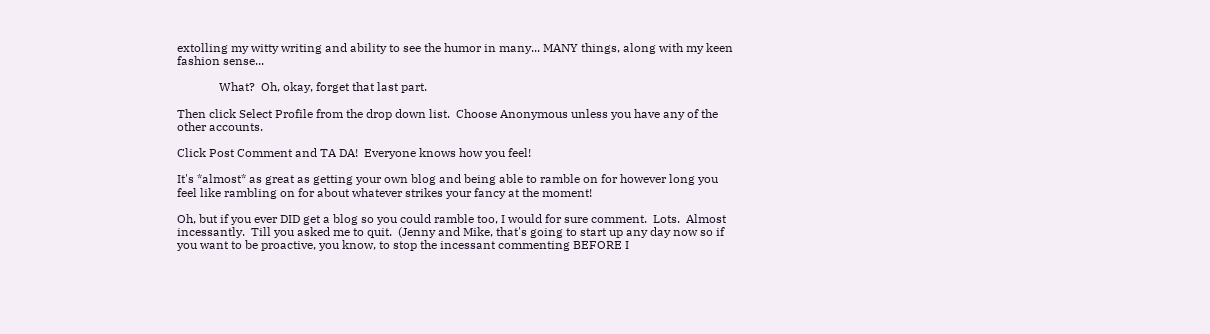extolling my witty writing and ability to see the humor in many... MANY things, along with my keen fashion sense...

              What?  Oh, okay, forget that last part.

Then click Select Profile from the drop down list.  Choose Anonymous unless you have any of the other accounts.

Click Post Comment and TA DA!  Everyone knows how you feel!

It's *almost* as great as getting your own blog and being able to ramble on for however long you feel like rambling on for about whatever strikes your fancy at the moment!

Oh, but if you ever DID get a blog so you could ramble too, I would for sure comment.  Lots.  Almost incessantly.  Till you asked me to quit.  (Jenny and Mike, that's going to start up any day now so if you want to be proactive, you know, to stop the incessant commenting BEFORE I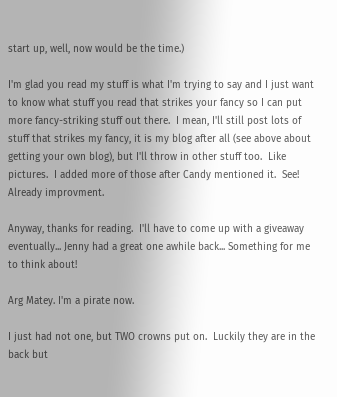start up, well, now would be the time.)

I'm glad you read my stuff is what I'm trying to say and I just want to know what stuff you read that strikes your fancy so I can put more fancy-striking stuff out there.  I mean, I'll still post lots of stuff that strikes my fancy, it is my blog after all (see above about getting your own blog), but I'll throw in other stuff too.  Like pictures.  I added more of those after Candy mentioned it.  See!  Already improvment.

Anyway, thanks for reading.  I'll have to come up with a giveaway eventually... Jenny had a great one awhile back... Something for me to think about!

Arg Matey. I'm a pirate now.

I just had not one, but TWO crowns put on.  Luckily they are in the back but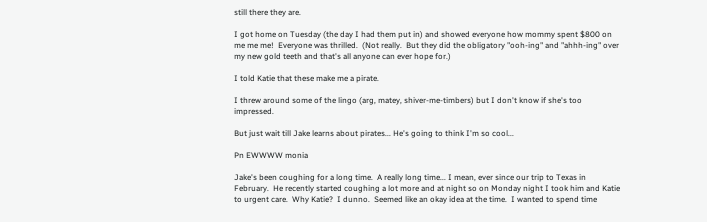still there they are.

I got home on Tuesday (the day I had them put in) and showed everyone how mommy spent $800 on me me me!  Everyone was thrilled.  (Not really.  But they did the obligatory "ooh-ing" and "ahhh-ing" over my new gold teeth and that's all anyone can ever hope for.)

I told Katie that these make me a pirate.

I threw around some of the lingo (arg, matey, shiver-me-timbers) but I don't know if she's too impressed.

But just wait till Jake learns about pirates... He's going to think I'm so cool...

Pn EWWWW monia

Jake's been coughing for a long time.  A really long time... I mean, ever since our trip to Texas in February.  He recently started coughing a lot more and at night so on Monday night I took him and Katie to urgent care.  Why Katie?  I dunno.  Seemed like an okay idea at the time.  I wanted to spend time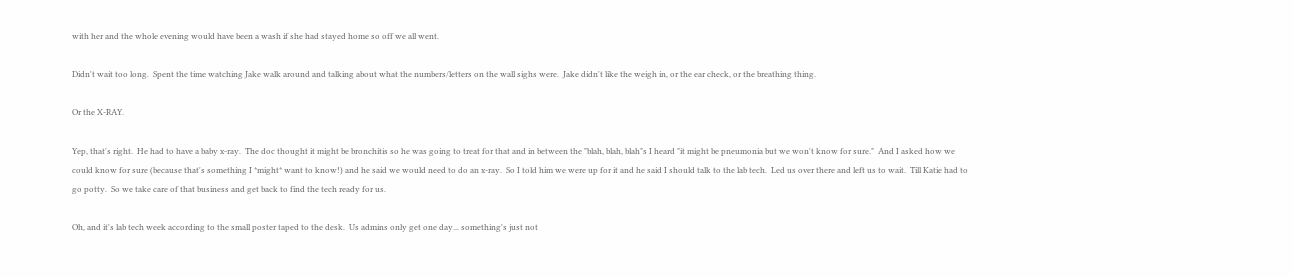with her and the whole evening would have been a wash if she had stayed home so off we all went.

Didn't wait too long.  Spent the time watching Jake walk around and talking about what the numbers/letters on the wall sighs were.  Jake didn't like the weigh in, or the ear check, or the breathing thing.

Or the X-RAY.

Yep, that's right.  He had to have a baby x-ray.  The doc thought it might be bronchitis so he was going to treat for that and in between the "blah, blah, blah"s I heard "it might be pneumonia but we won't know for sure."  And I asked how we could know for sure (because that's something I *might* want to know!) and he said we would need to do an x-ray.  So I told him we were up for it and he said I should talk to the lab tech.  Led us over there and left us to wait.  Till Katie had to go potty.  So we take care of that business and get back to find the tech ready for us.

Oh, and it's lab tech week according to the small poster taped to the desk.  Us admins only get one day... something's just not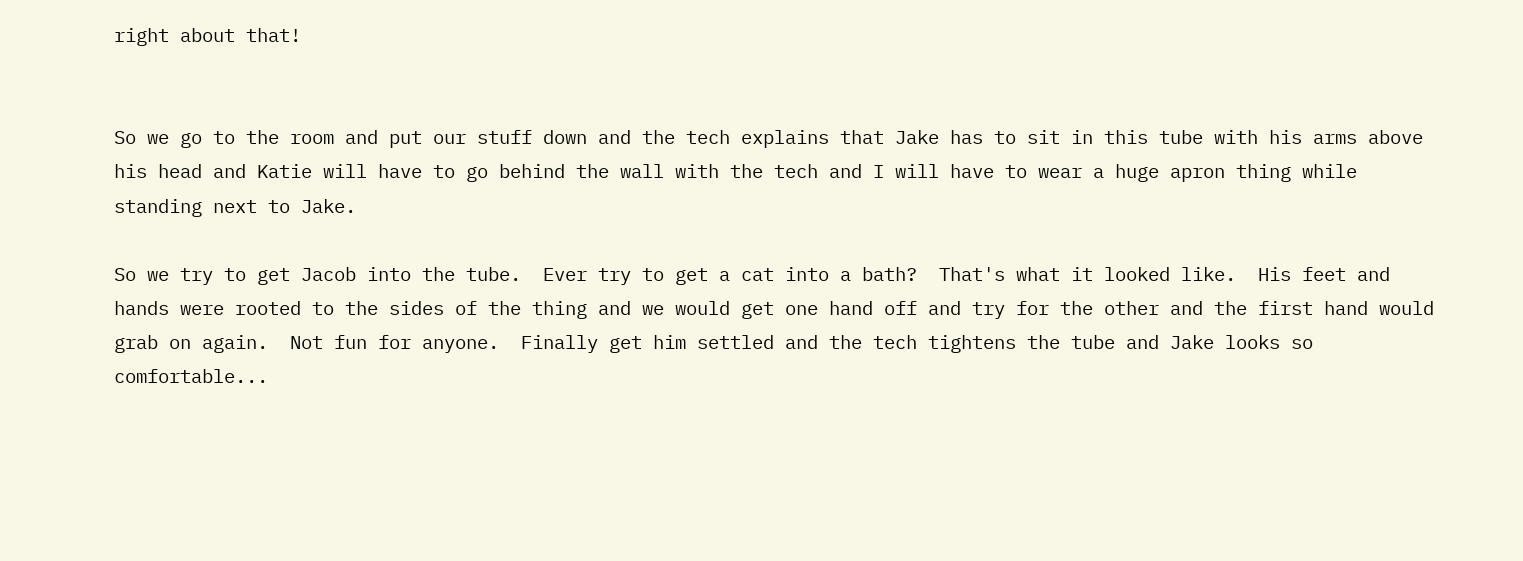right about that!


So we go to the room and put our stuff down and the tech explains that Jake has to sit in this tube with his arms above his head and Katie will have to go behind the wall with the tech and I will have to wear a huge apron thing while standing next to Jake.

So we try to get Jacob into the tube.  Ever try to get a cat into a bath?  That's what it looked like.  His feet and hands were rooted to the sides of the thing and we would get one hand off and try for the other and the first hand would grab on again.  Not fun for anyone.  Finally get him settled and the tech tightens the tube and Jake looks so comfortable...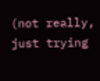(not really, just trying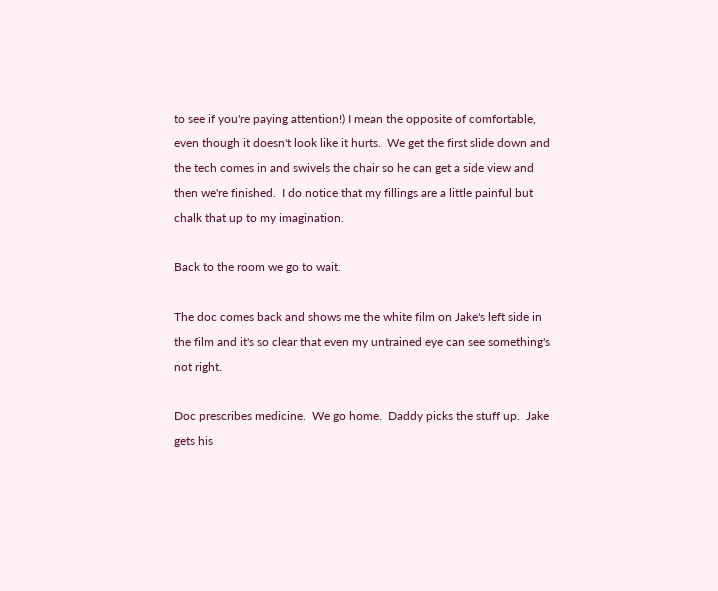to see if you're paying attention!) I mean the opposite of comfortable, even though it doesn't look like it hurts.  We get the first slide down and the tech comes in and swivels the chair so he can get a side view and then we're finished.  I do notice that my fillings are a little painful but chalk that up to my imagination.

Back to the room we go to wait.

The doc comes back and shows me the white film on Jake's left side in the film and it's so clear that even my untrained eye can see something's not right.

Doc prescribes medicine.  We go home.  Daddy picks the stuff up.  Jake gets his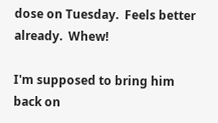dose on Tuesday.  Feels better already.  Whew!

I'm supposed to bring him back on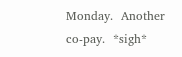Monday.  Another co-pay.  *sigh*